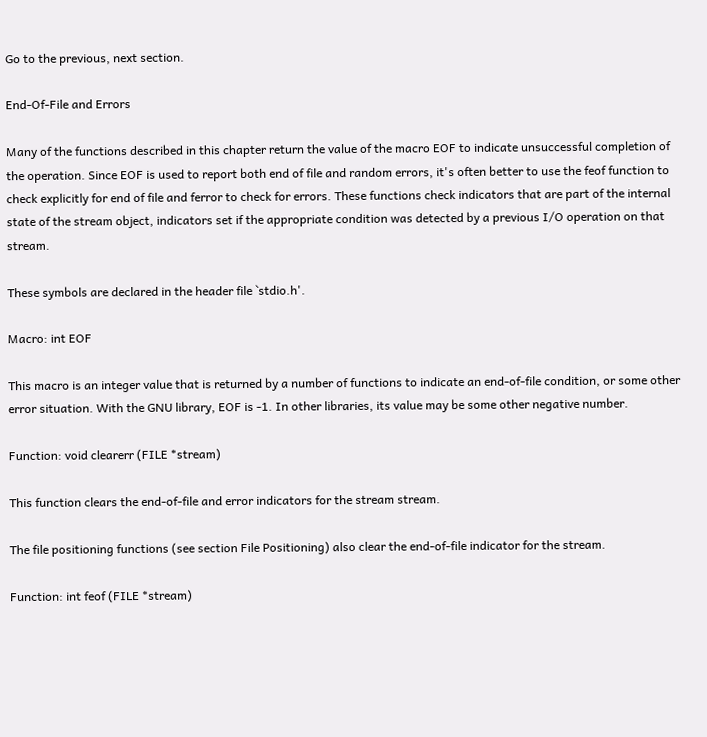Go to the previous, next section.

End-Of-File and Errors

Many of the functions described in this chapter return the value of the macro EOF to indicate unsuccessful completion of the operation. Since EOF is used to report both end of file and random errors, it's often better to use the feof function to check explicitly for end of file and ferror to check for errors. These functions check indicators that are part of the internal state of the stream object, indicators set if the appropriate condition was detected by a previous I/O operation on that stream.

These symbols are declared in the header file `stdio.h'.

Macro: int EOF

This macro is an integer value that is returned by a number of functions to indicate an end-of-file condition, or some other error situation. With the GNU library, EOF is -1. In other libraries, its value may be some other negative number.

Function: void clearerr (FILE *stream)

This function clears the end-of-file and error indicators for the stream stream.

The file positioning functions (see section File Positioning) also clear the end-of-file indicator for the stream.

Function: int feof (FILE *stream)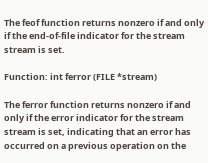The feof function returns nonzero if and only if the end-of-file indicator for the stream stream is set.

Function: int ferror (FILE *stream)

The ferror function returns nonzero if and only if the error indicator for the stream stream is set, indicating that an error has occurred on a previous operation on the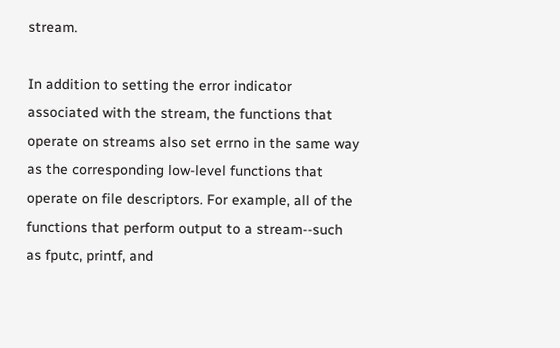stream.

In addition to setting the error indicator associated with the stream, the functions that operate on streams also set errno in the same way as the corresponding low-level functions that operate on file descriptors. For example, all of the functions that perform output to a stream--such as fputc, printf, and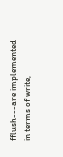fflush---are implemented in terms of write,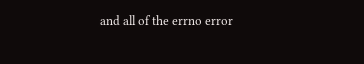and all of the errno error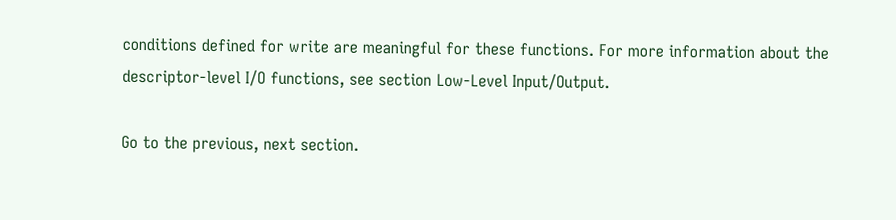conditions defined for write are meaningful for these functions. For more information about the descriptor-level I/O functions, see section Low-Level Input/Output.

Go to the previous, next section.